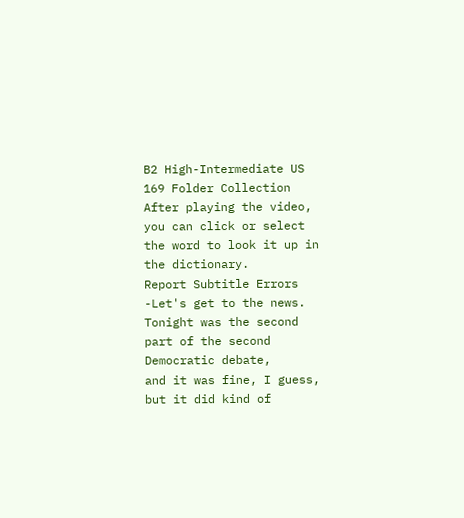B2 High-Intermediate US 169 Folder Collection
After playing the video, you can click or select the word to look it up in the dictionary.
Report Subtitle Errors
-Let's get to the news.
Tonight was the second part of the second Democratic debate,
and it was fine, I guess, but it did kind of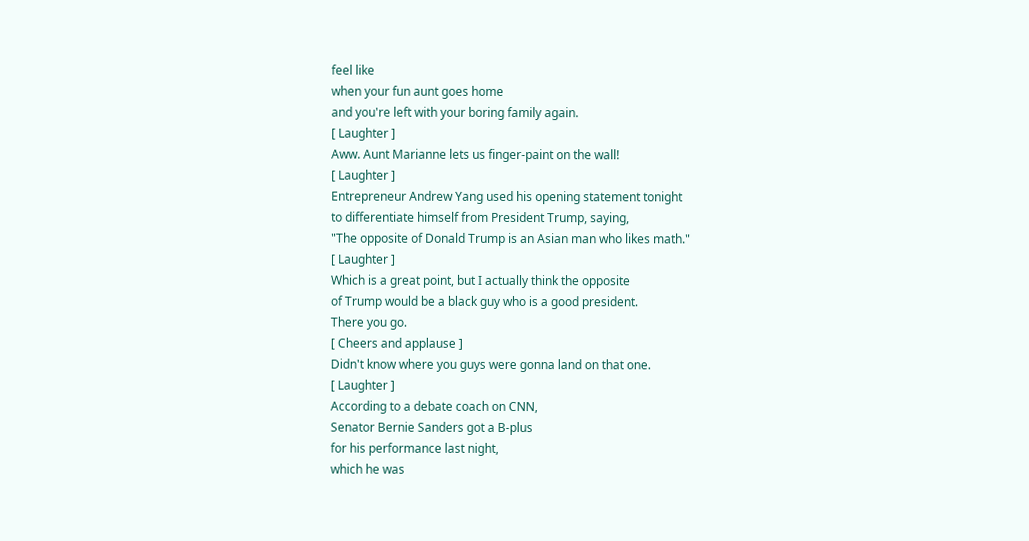feel like
when your fun aunt goes home
and you're left with your boring family again.
[ Laughter ]
Aww. Aunt Marianne lets us finger-paint on the wall!
[ Laughter ]
Entrepreneur Andrew Yang used his opening statement tonight
to differentiate himself from President Trump, saying,
"The opposite of Donald Trump is an Asian man who likes math."
[ Laughter ]
Which is a great point, but I actually think the opposite
of Trump would be a black guy who is a good president.
There you go.
[ Cheers and applause ]
Didn't know where you guys were gonna land on that one.
[ Laughter ]
According to a debate coach on CNN,
Senator Bernie Sanders got a B-plus
for his performance last night,
which he was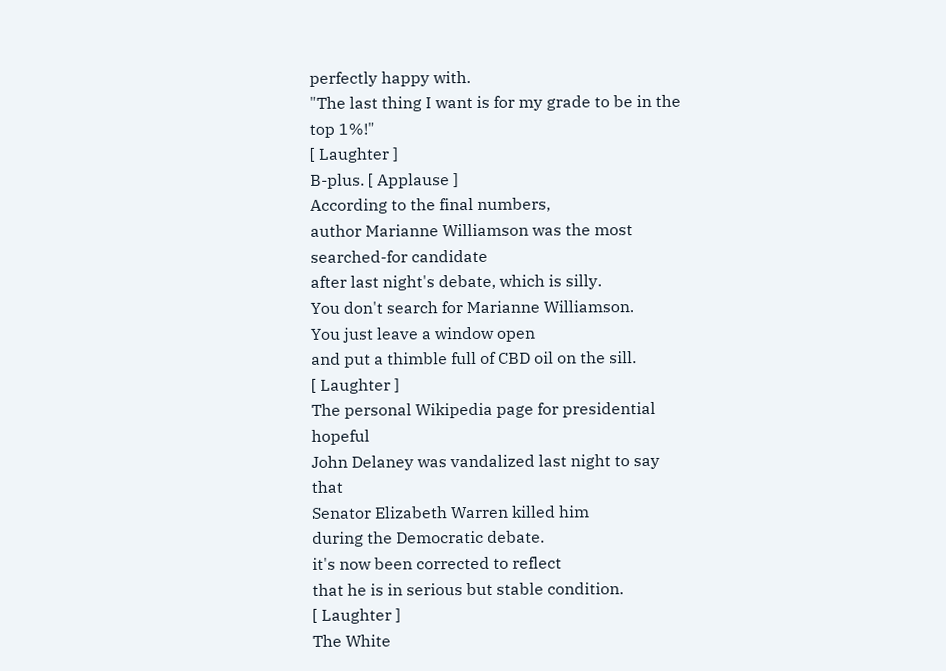perfectly happy with.
"The last thing I want is for my grade to be in the top 1%!"
[ Laughter ]
B-plus. [ Applause ]
According to the final numbers,
author Marianne Williamson was the most searched-for candidate
after last night's debate, which is silly.
You don't search for Marianne Williamson.
You just leave a window open
and put a thimble full of CBD oil on the sill.
[ Laughter ]
The personal Wikipedia page for presidential hopeful
John Delaney was vandalized last night to say that
Senator Elizabeth Warren killed him
during the Democratic debate.
it's now been corrected to reflect
that he is in serious but stable condition.
[ Laughter ]
The White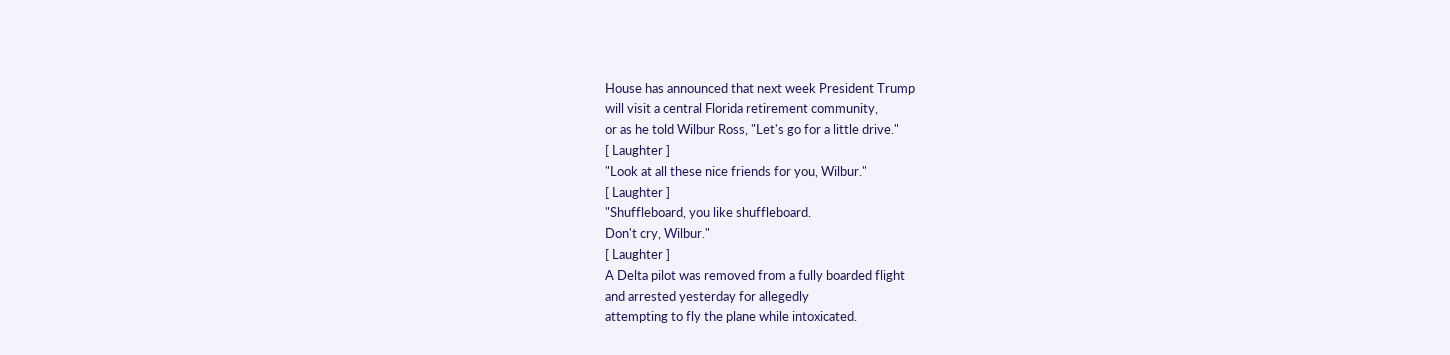House has announced that next week President Trump
will visit a central Florida retirement community,
or as he told Wilbur Ross, "Let's go for a little drive."
[ Laughter ]
"Look at all these nice friends for you, Wilbur."
[ Laughter ]
"Shuffleboard, you like shuffleboard.
Don't cry, Wilbur."
[ Laughter ]
A Delta pilot was removed from a fully boarded flight
and arrested yesterday for allegedly
attempting to fly the plane while intoxicated.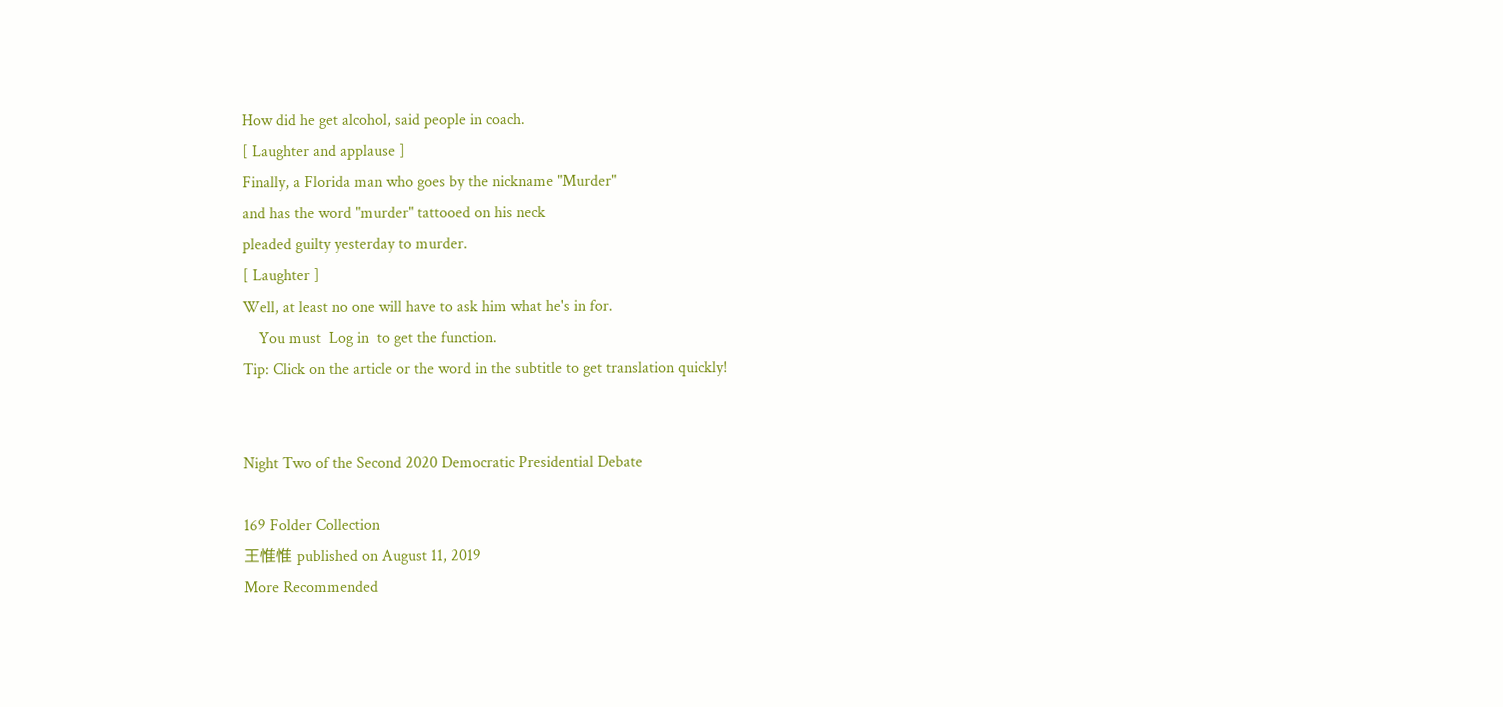How did he get alcohol, said people in coach.
[ Laughter and applause ]
Finally, a Florida man who goes by the nickname "Murder"
and has the word "murder" tattooed on his neck
pleaded guilty yesterday to murder.
[ Laughter ]
Well, at least no one will have to ask him what he's in for.
    You must  Log in  to get the function.
Tip: Click on the article or the word in the subtitle to get translation quickly!


Night Two of the Second 2020 Democratic Presidential Debate

169 Folder Collection
王惟惟 published on August 11, 2019
More Recommended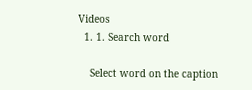Videos
  1. 1. Search word

    Select word on the caption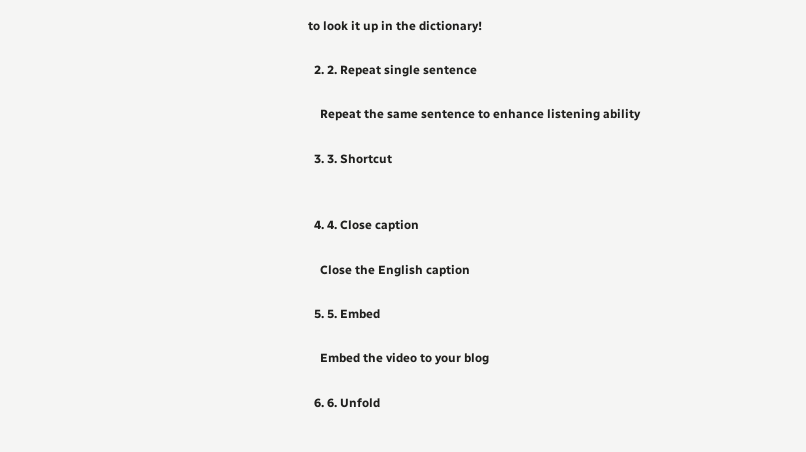to look it up in the dictionary!

  2. 2. Repeat single sentence

    Repeat the same sentence to enhance listening ability

  3. 3. Shortcut


  4. 4. Close caption

    Close the English caption

  5. 5. Embed

    Embed the video to your blog

  6. 6. Unfold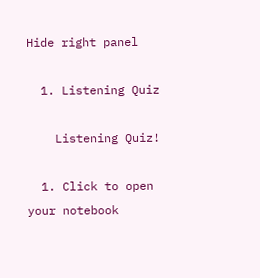Hide right panel

  1. Listening Quiz

    Listening Quiz!

  1. Click to open your notebook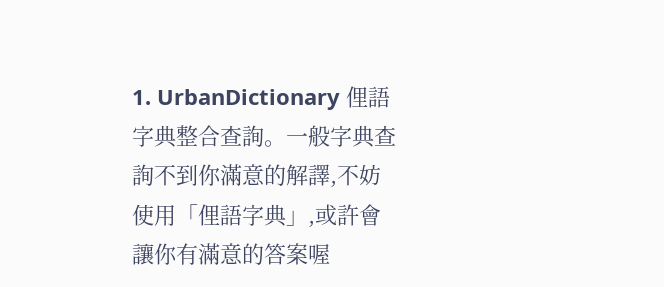1. UrbanDictionary 俚語字典整合查詢。一般字典查詢不到你滿意的解譯,不妨使用「俚語字典」,或許會讓你有滿意的答案喔